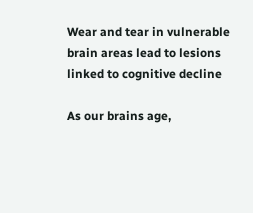Wear and tear in vulnerable brain areas lead to lesions linked to cognitive decline

As our brains age,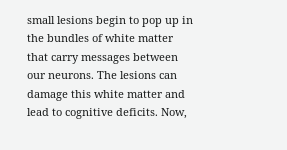small lesions begin to pop up in the bundles of white matter that carry messages between our neurons. The lesions can damage this white matter and lead to cognitive deficits. Now,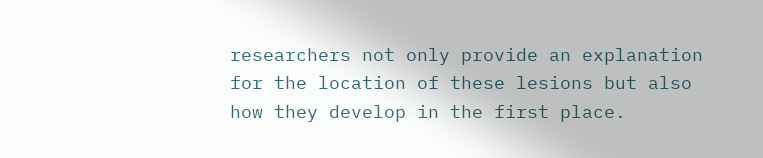researchers not only provide an explanation for the location of these lesions but also how they develop in the first place.